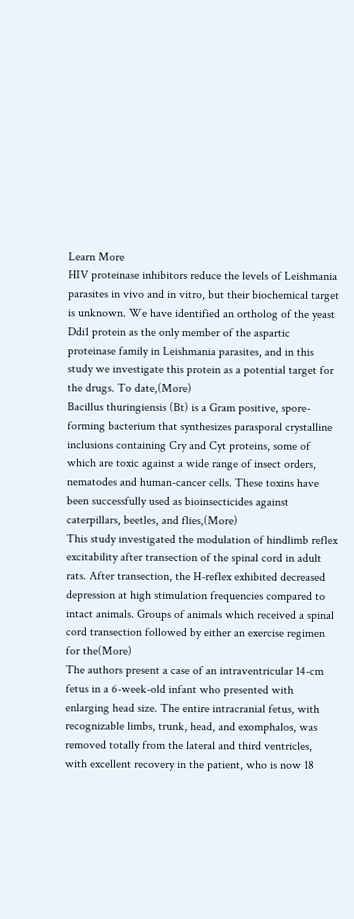Learn More
HIV proteinase inhibitors reduce the levels of Leishmania parasites in vivo and in vitro, but their biochemical target is unknown. We have identified an ortholog of the yeast Ddi1 protein as the only member of the aspartic proteinase family in Leishmania parasites, and in this study we investigate this protein as a potential target for the drugs. To date,(More)
Bacillus thuringiensis (Bt) is a Gram positive, spore-forming bacterium that synthesizes parasporal crystalline inclusions containing Cry and Cyt proteins, some of which are toxic against a wide range of insect orders, nematodes and human-cancer cells. These toxins have been successfully used as bioinsecticides against caterpillars, beetles, and flies,(More)
This study investigated the modulation of hindlimb reflex excitability after transection of the spinal cord in adult rats. After transection, the H-reflex exhibited decreased depression at high stimulation frequencies compared to intact animals. Groups of animals which received a spinal cord transection followed by either an exercise regimen for the(More)
The authors present a case of an intraventricular 14-cm fetus in a 6-week-old infant who presented with enlarging head size. The entire intracranial fetus, with recognizable limbs, trunk, head, and exomphalos, was removed totally from the lateral and third ventricles, with excellent recovery in the patient, who is now 18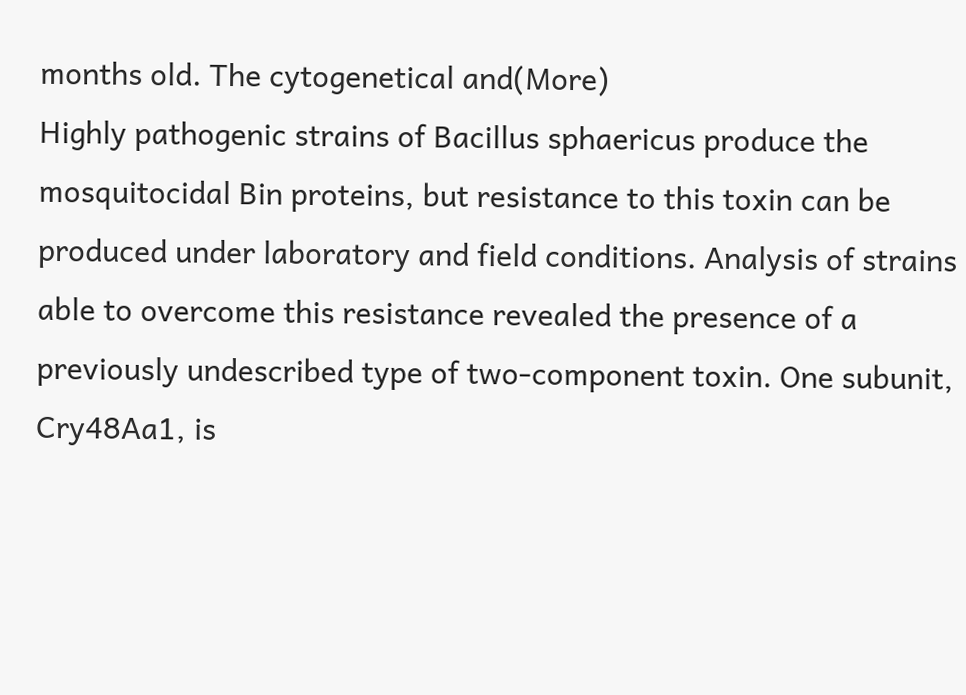months old. The cytogenetical and(More)
Highly pathogenic strains of Bacillus sphaericus produce the mosquitocidal Bin proteins, but resistance to this toxin can be produced under laboratory and field conditions. Analysis of strains able to overcome this resistance revealed the presence of a previously undescribed type of two-component toxin. One subunit, Cry48Aa1, is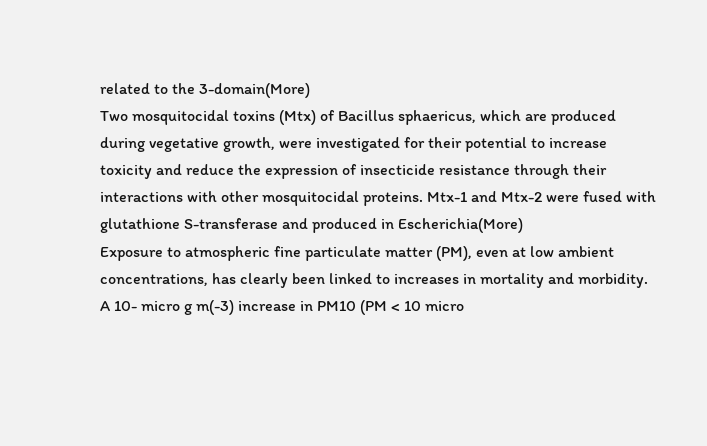related to the 3-domain(More)
Two mosquitocidal toxins (Mtx) of Bacillus sphaericus, which are produced during vegetative growth, were investigated for their potential to increase toxicity and reduce the expression of insecticide resistance through their interactions with other mosquitocidal proteins. Mtx-1 and Mtx-2 were fused with glutathione S-transferase and produced in Escherichia(More)
Exposure to atmospheric fine particulate matter (PM), even at low ambient concentrations, has clearly been linked to increases in mortality and morbidity. A 10- micro g m(-3) increase in PM10 (PM < 10 micro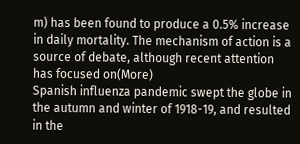m) has been found to produce a 0.5% increase in daily mortality. The mechanism of action is a source of debate, although recent attention has focused on(More)
Spanish influenza pandemic swept the globe in the autumn and winter of 1918-19, and resulted in the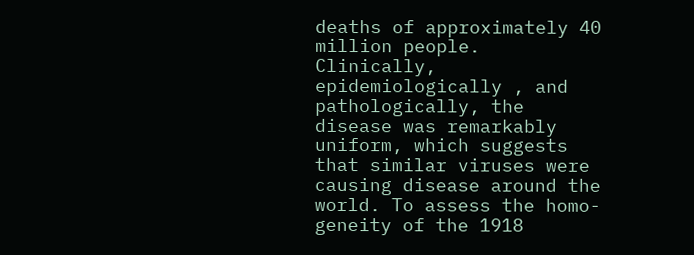deaths of approximately 40 million people. Clinically, epidemiologically , and pathologically, the disease was remarkably uniform, which suggests that similar viruses were causing disease around the world. To assess the homo-geneity of the 1918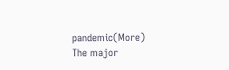pandemic(More)
The major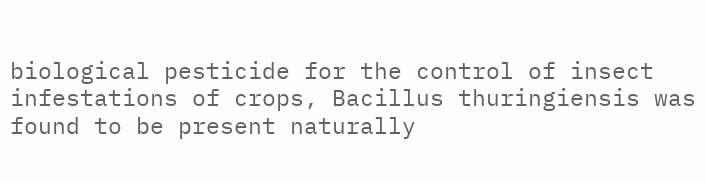biological pesticide for the control of insect infestations of crops, Bacillus thuringiensis was found to be present naturally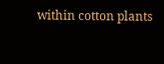within cotton plants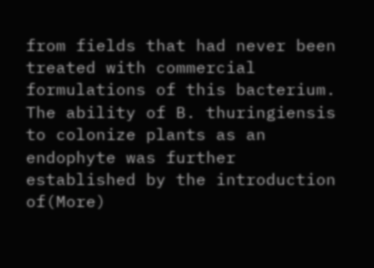from fields that had never been treated with commercial formulations of this bacterium. The ability of B. thuringiensis to colonize plants as an endophyte was further established by the introduction of(More)